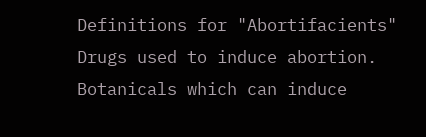Definitions for "Abortifacients"
Drugs used to induce abortion.
Botanicals which can induce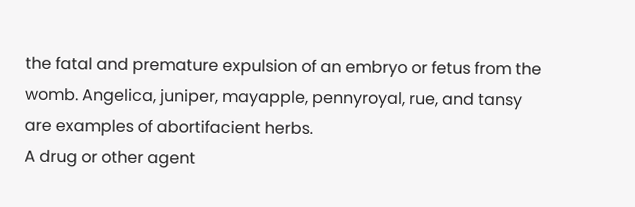the fatal and premature expulsion of an embryo or fetus from the womb. Angelica, juniper, mayapple, pennyroyal, rue, and tansy are examples of abortifacient herbs.
A drug or other agent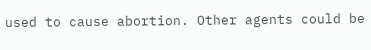used to cause abortion. Other agents could be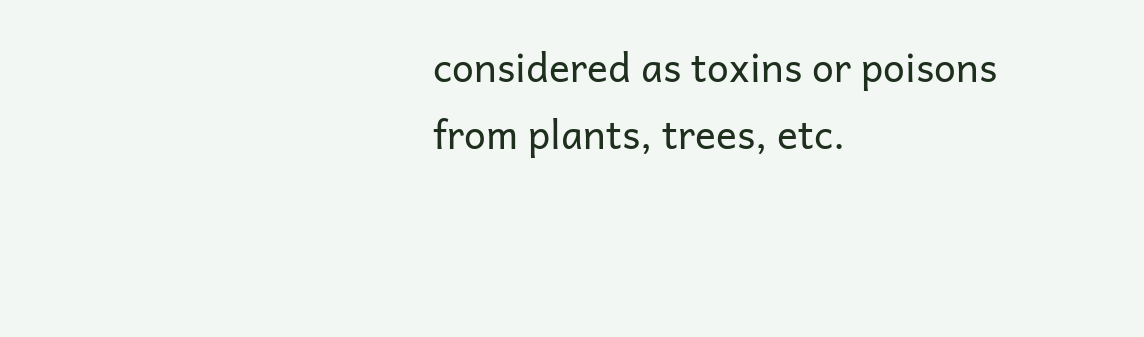considered as toxins or poisons from plants, trees, etc.